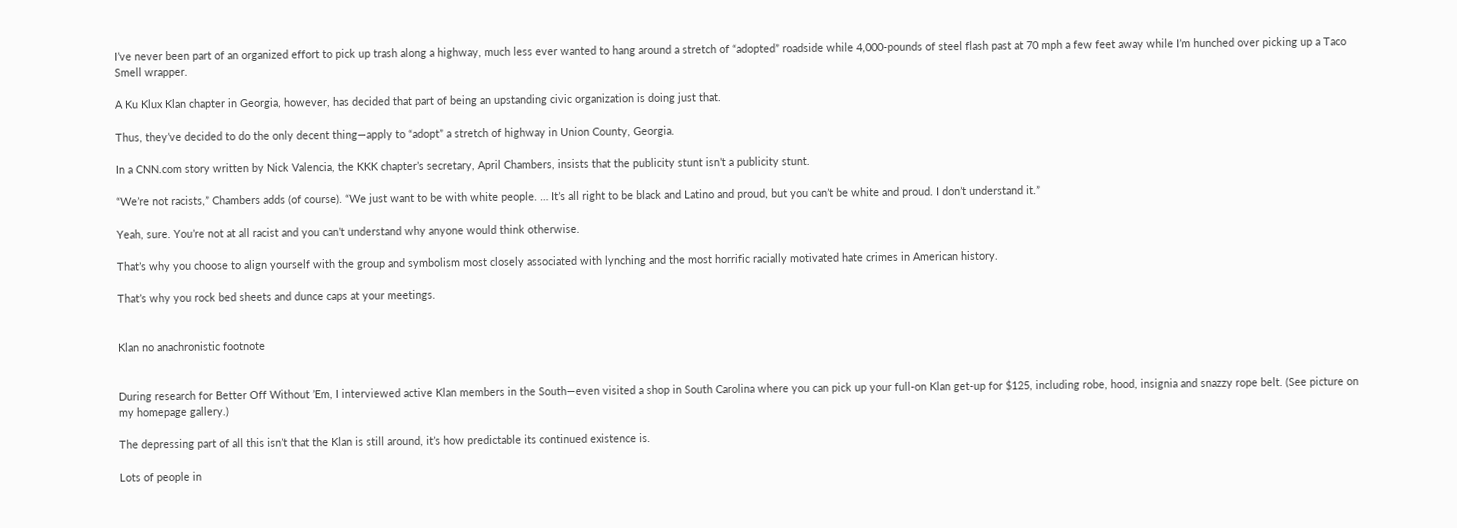I’ve never been part of an organized effort to pick up trash along a highway, much less ever wanted to hang around a stretch of “adopted” roadside while 4,000-pounds of steel flash past at 70 mph a few feet away while I’m hunched over picking up a Taco Smell wrapper.

A Ku Klux Klan chapter in Georgia, however, has decided that part of being an upstanding civic organization is doing just that.

Thus, they’ve decided to do the only decent thing—apply to “adopt” a stretch of highway in Union County, Georgia.

In a CNN.com story written by Nick Valencia, the KKK chapter’s secretary, April Chambers, insists that the publicity stunt isn’t a publicity stunt.

“We’re not racists,” Chambers adds (of course). “We just want to be with white people. … It’s all right to be black and Latino and proud, but you can’t be white and proud. I don’t understand it.”

Yeah, sure. You’re not at all racist and you can’t understand why anyone would think otherwise.

That’s why you choose to align yourself with the group and symbolism most closely associated with lynching and the most horrific racially motivated hate crimes in American history.

That’s why you rock bed sheets and dunce caps at your meetings.


Klan no anachronistic footnote


During research for Better Off Without ’Em, I interviewed active Klan members in the South—even visited a shop in South Carolina where you can pick up your full-on Klan get-up for $125, including robe, hood, insignia and snazzy rope belt. (See picture on my homepage gallery.)

The depressing part of all this isn’t that the Klan is still around, it’s how predictable its continued existence is.

Lots of people in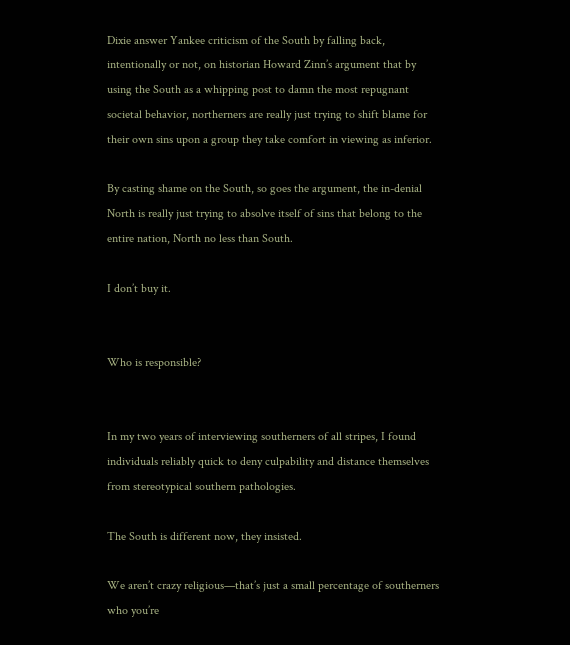Dixie answer Yankee criticism of the South by falling back, intentionally or not, on historian Howard Zinn’s argument that by using the South as a whipping post to damn the most repugnant societal behavior, northerners are really just trying to shift blame for their own sins upon a group they take comfort in viewing as inferior.

By casting shame on the South, so goes the argument, the in-denial North is really just trying to absolve itself of sins that belong to the entire nation, North no less than South.

I don’t buy it.


Who is responsible?


In my two years of interviewing southerners of all stripes, I found individuals reliably quick to deny culpability and distance themselves from stereotypical southern pathologies.

The South is different now, they insisted.

We aren’t crazy religious—that’s just a small percentage of southerners who you’re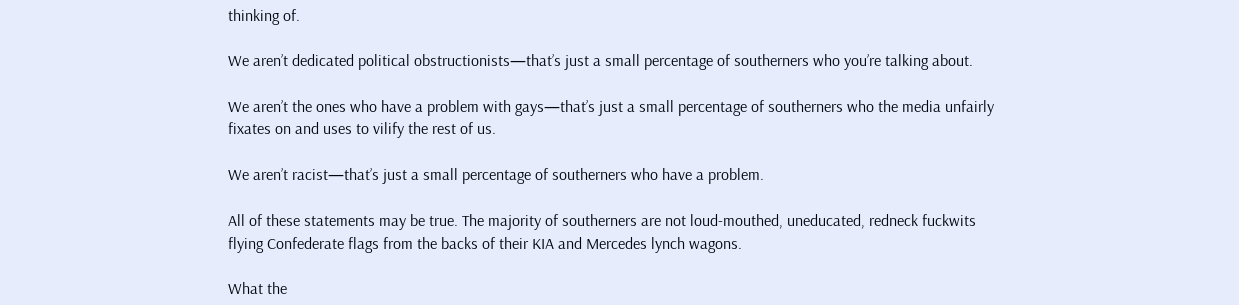thinking of.

We aren’t dedicated political obstructionists—that’s just a small percentage of southerners who you’re talking about.

We aren’t the ones who have a problem with gays—that’s just a small percentage of southerners who the media unfairly fixates on and uses to vilify the rest of us.

We aren’t racist—that’s just a small percentage of southerners who have a problem.

All of these statements may be true. The majority of southerners are not loud-mouthed, uneducated, redneck fuckwits flying Confederate flags from the backs of their KIA and Mercedes lynch wagons.

What the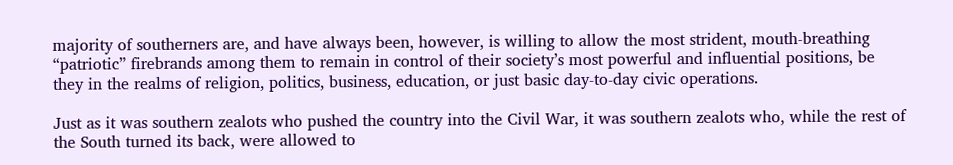majority of southerners are, and have always been, however, is willing to allow the most strident, mouth-breathing “patriotic” firebrands among them to remain in control of their society’s most powerful and influential positions, be they in the realms of religion, politics, business, education, or just basic day-to-day civic operations.

Just as it was southern zealots who pushed the country into the Civil War, it was southern zealots who, while the rest of the South turned its back, were allowed to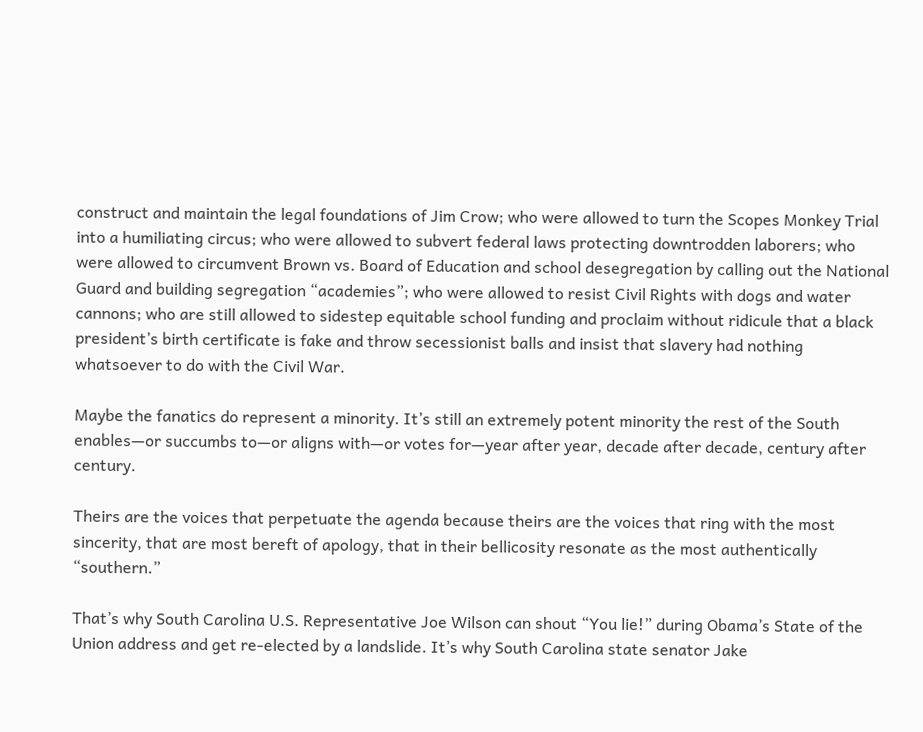construct and maintain the legal foundations of Jim Crow; who were allowed to turn the Scopes Monkey Trial into a humiliating circus; who were allowed to subvert federal laws protecting downtrodden laborers; who were allowed to circumvent Brown vs. Board of Education and school desegregation by calling out the National Guard and building segregation “academies”; who were allowed to resist Civil Rights with dogs and water cannons; who are still allowed to sidestep equitable school funding and proclaim without ridicule that a black president’s birth certificate is fake and throw secessionist balls and insist that slavery had nothing whatsoever to do with the Civil War.

Maybe the fanatics do represent a minority. It’s still an extremely potent minority the rest of the South enables—or succumbs to—or aligns with—or votes for—year after year, decade after decade, century after century.

Theirs are the voices that perpetuate the agenda because theirs are the voices that ring with the most sincerity, that are most bereft of apology, that in their bellicosity resonate as the most authentically “southern.”

That’s why South Carolina U.S. Representative Joe Wilson can shout “You lie!” during Obama’s State of the Union address and get re-elected by a landslide. It’s why South Carolina state senator Jake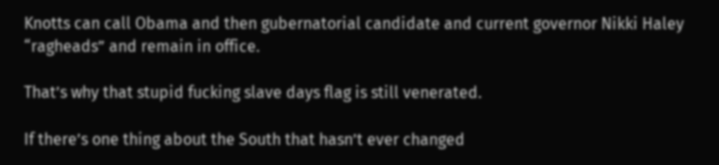Knotts can call Obama and then gubernatorial candidate and current governor Nikki Haley “ragheads” and remain in office.

That’s why that stupid fucking slave days flag is still venerated.

If there’s one thing about the South that hasn’t ever changed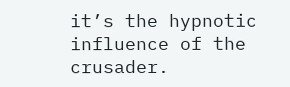it’s the hypnotic influence of the crusader.